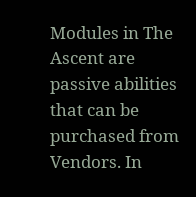Modules in The Ascent are passive abilities that can be purchased from Vendors. In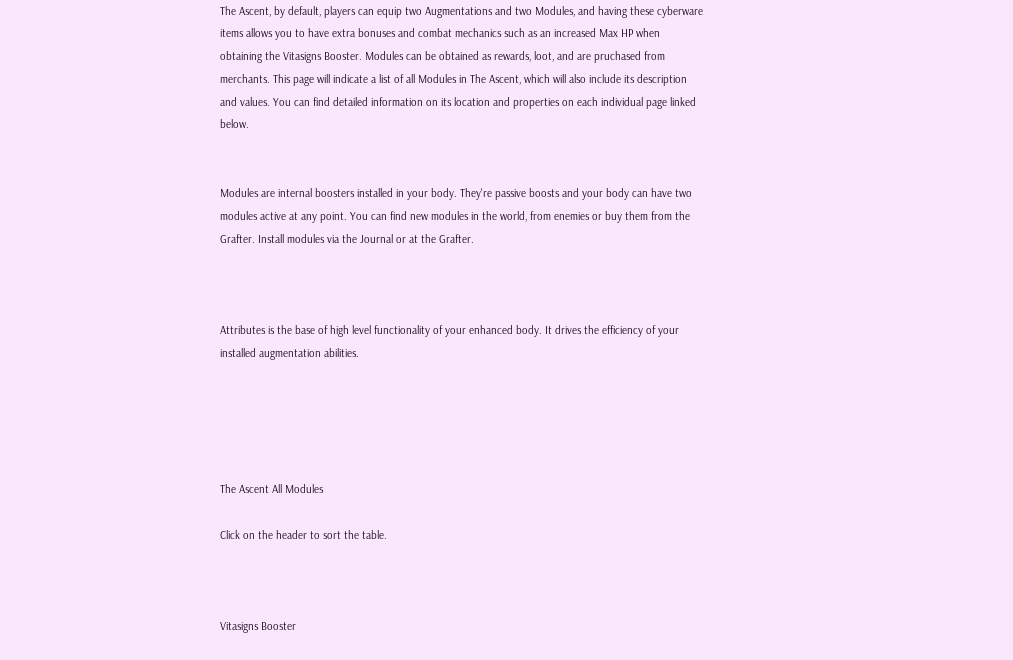The Ascent, by default, players can equip two Augmentations and two Modules, and having these cyberware items allows you to have extra bonuses and combat mechanics such as an increased Max HP when obtaining the Vitasigns Booster. Modules can be obtained as rewards, loot, and are pruchased from merchants. This page will indicate a list of all Modules in The Ascent, which will also include its description and values. You can find detailed information on its location and properties on each individual page linked below.


Modules are internal boosters installed in your body. They're passive boosts and your body can have two modules active at any point. You can find new modules in the world, from enemies or buy them from the Grafter. Install modules via the Journal or at the Grafter.



Attributes is the base of high level functionality of your enhanced body. It drives the efficiency of your installed augmentation abilities.





The Ascent All Modules

Click on the header to sort the table.



Vitasigns Booster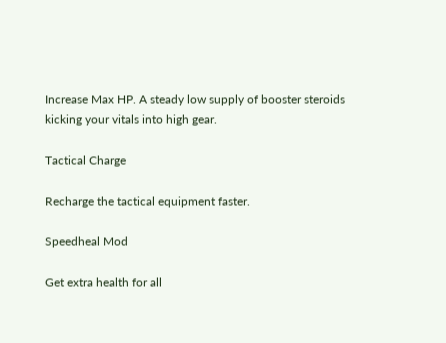Increase Max HP. A steady low supply of booster steroids kicking your vitals into high gear.

Tactical Charge

Recharge the tactical equipment faster.

Speedheal Mod

Get extra health for all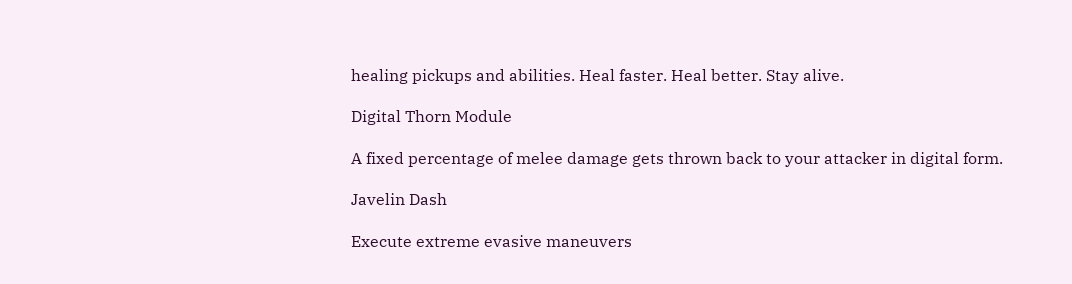healing pickups and abilities. Heal faster. Heal better. Stay alive.

Digital Thorn Module

A fixed percentage of melee damage gets thrown back to your attacker in digital form.

Javelin Dash

Execute extreme evasive maneuvers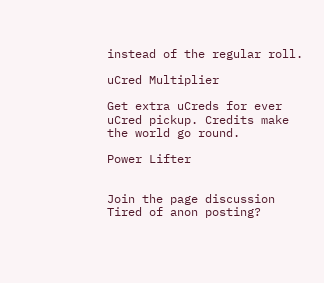instead of the regular roll.

uCred Multiplier

Get extra uCreds for ever uCred pickup. Credits make the world go round.

Power Lifter


Join the page discussion Tired of anon posting?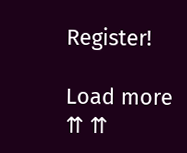Register!

Load more
⇈ ⇈